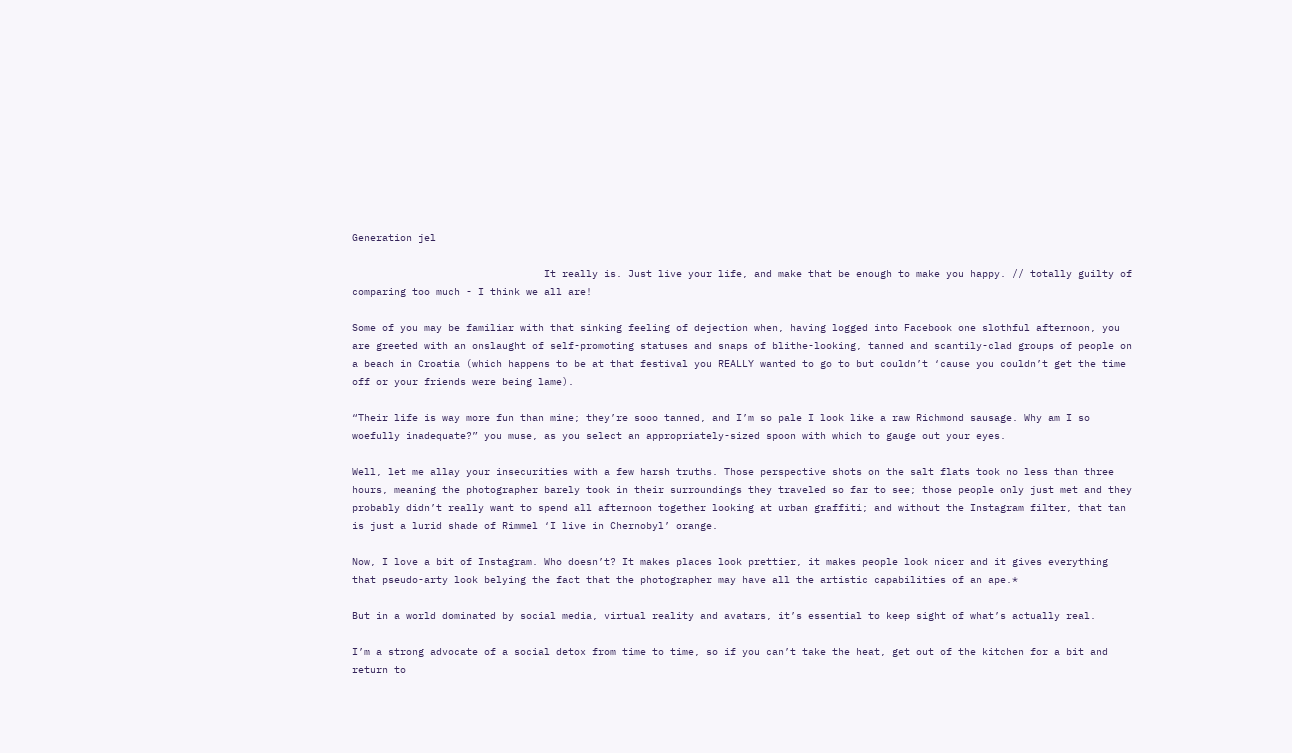Generation jel

                                It really is. Just live your life, and make that be enough to make you happy. // totally guilty of comparing too much - I think we all are!

Some of you may be familiar with that sinking feeling of dejection when, having logged into Facebook one slothful afternoon, you are greeted with an onslaught of self-promoting statuses and snaps of blithe-looking, tanned and scantily-clad groups of people on a beach in Croatia (which happens to be at that festival you REALLY wanted to go to but couldn’t ‘cause you couldn’t get the time off or your friends were being lame).

“Their life is way more fun than mine; they’re sooo tanned, and I’m so pale I look like a raw Richmond sausage. Why am I so woefully inadequate?” you muse, as you select an appropriately-sized spoon with which to gauge out your eyes.

Well, let me allay your insecurities with a few harsh truths. Those perspective shots on the salt flats took no less than three hours, meaning the photographer barely took in their surroundings they traveled so far to see; those people only just met and they probably didn’t really want to spend all afternoon together looking at urban graffiti; and without the Instagram filter, that tan is just a lurid shade of Rimmel ‘I live in Chernobyl’ orange.

Now, I love a bit of Instagram. Who doesn’t? It makes places look prettier, it makes people look nicer and it gives everything that pseudo-arty look belying the fact that the photographer may have all the artistic capabilities of an ape.*

But in a world dominated by social media, virtual reality and avatars, it’s essential to keep sight of what’s actually real.

I’m a strong advocate of a social detox from time to time, so if you can’t take the heat, get out of the kitchen for a bit and return to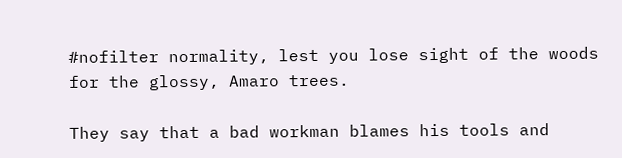#nofilter normality, lest you lose sight of the woods for the glossy, Amaro trees.

They say that a bad workman blames his tools and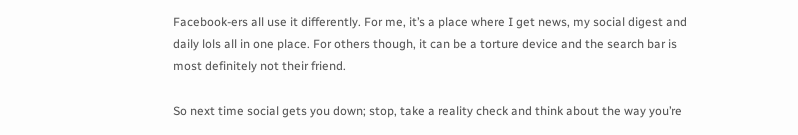Facebook-ers all use it differently. For me, it’s a place where I get news, my social digest and daily lols all in one place. For others though, it can be a torture device and the search bar is most definitely not their friend.

So next time social gets you down; stop, take a reality check and think about the way you’re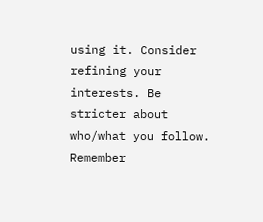using it. Consider refining your interests. Be stricter about who/what you follow. Remember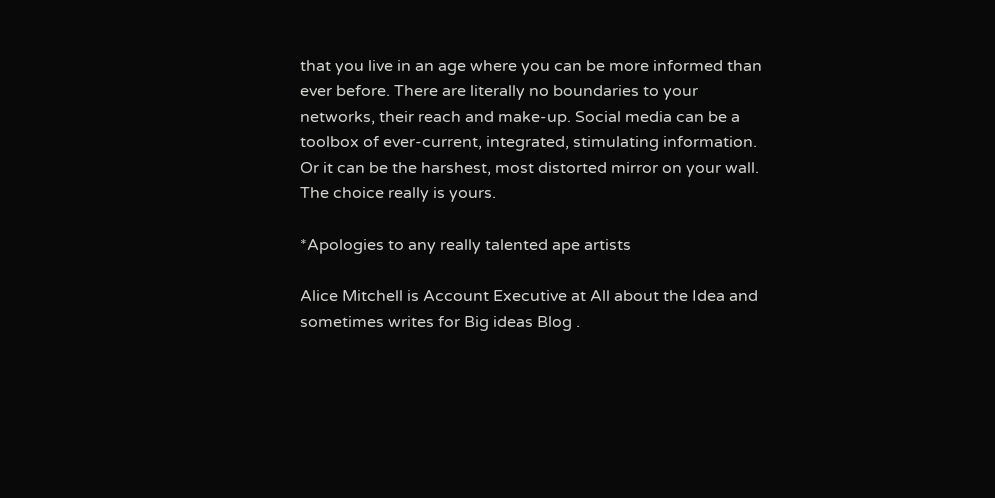that you live in an age where you can be more informed than ever before. There are literally no boundaries to your networks, their reach and make-up. Social media can be a toolbox of ever-current, integrated, stimulating information. Or it can be the harshest, most distorted mirror on your wall. The choice really is yours.

*Apologies to any really talented ape artists

Alice Mitchell is Account Executive at All about the Idea and sometimes writes for Big ideas Blog .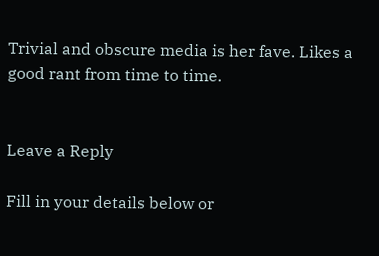Trivial and obscure media is her fave. Likes a good rant from time to time.


Leave a Reply

Fill in your details below or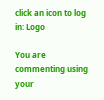click an icon to log in: Logo

You are commenting using your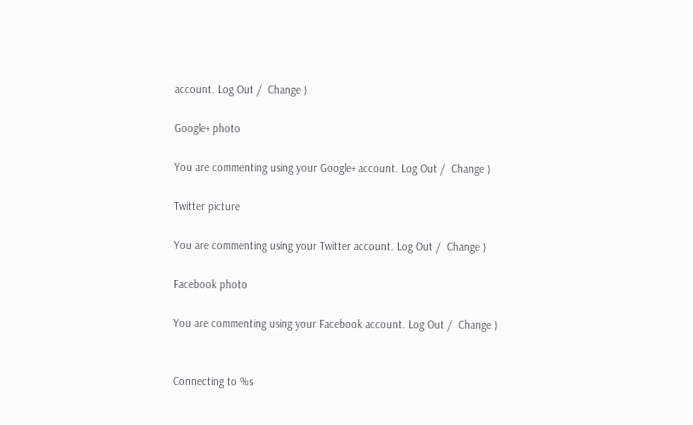account. Log Out /  Change )

Google+ photo

You are commenting using your Google+ account. Log Out /  Change )

Twitter picture

You are commenting using your Twitter account. Log Out /  Change )

Facebook photo

You are commenting using your Facebook account. Log Out /  Change )


Connecting to %s